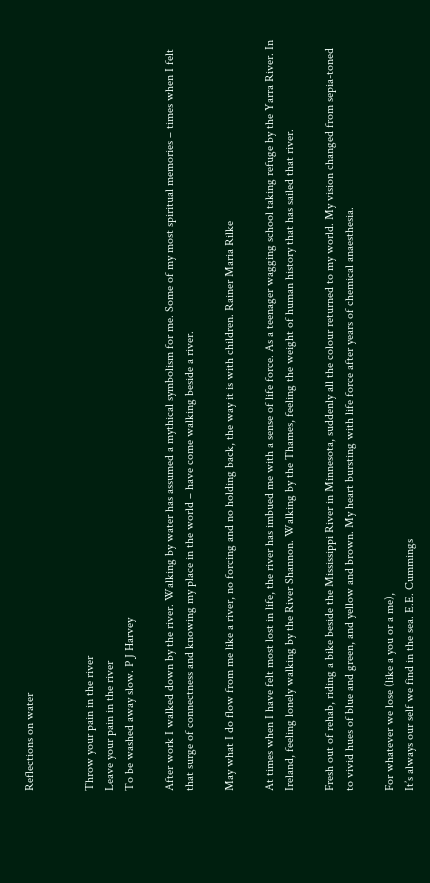Reflections on water


Throw your pain in the river
Leave your pain in the river
To be washed away slow. P J Harvey

After work I walked down by the river. Walking by water has assumed a mythical symbolism for me. Some of my most spiritual memories – times when I felt that surge of connectness and knowing my place in the world – have come walking beside a river.

May what I do flow from me like a river, no forcing and no holding back, the way it is with children. Rainer Maria Rilke

At times when I have felt most lost in life, the river has imbued me with a sense of life force. As a teenager wagging school taking refuge by the Yarra River. In Ireland, feeling lonely walking by the River Shannon. Walking by the Thames, feeling the weight of human history that has sailed that river.

Fresh out of rehab, riding a bike beside the Mississippi River in Minnesota, suddenly all the colour returned to my world. My vision changed from sepia-toned to vivid hues of blue and green, and yellow and brown. My heart bursting with life force after years of chemical anaesthesia.

For whatever we lose (like a you or a me),
It’s always our self we find in the sea. E.E. Cummings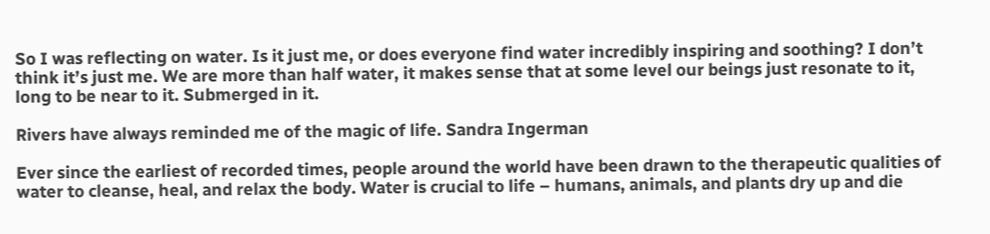So I was reflecting on water. Is it just me, or does everyone find water incredibly inspiring and soothing? I don’t think it’s just me. We are more than half water, it makes sense that at some level our beings just resonate to it, long to be near to it. Submerged in it.

Rivers have always reminded me of the magic of life. Sandra Ingerman

Ever since the earliest of recorded times, people around the world have been drawn to the therapeutic qualities of water to cleanse, heal, and relax the body. Water is crucial to life – humans, animals, and plants dry up and die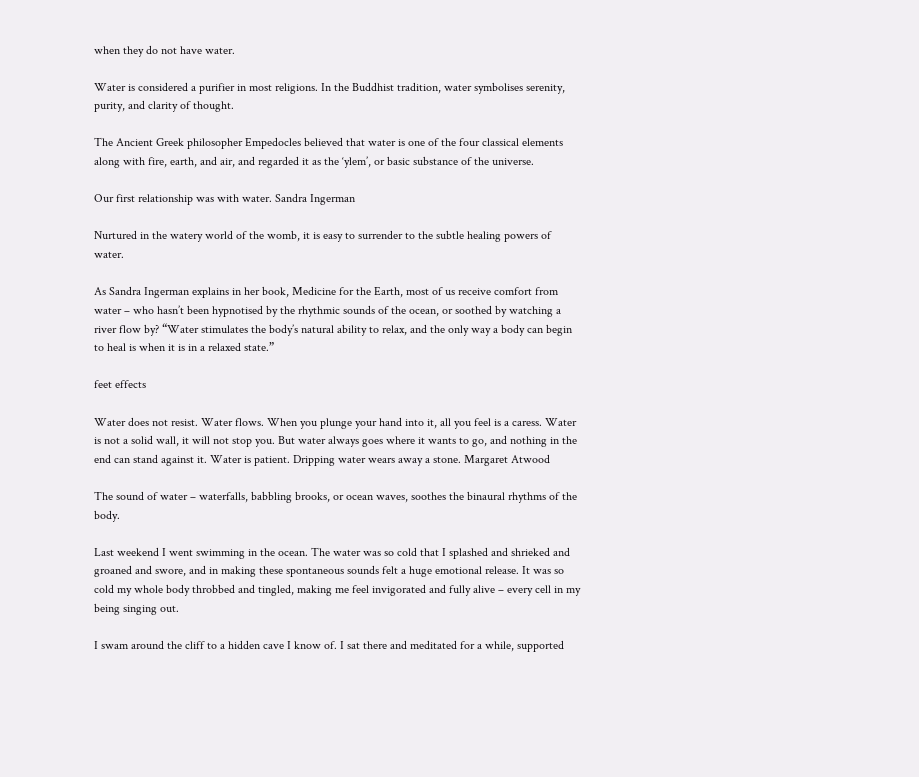when they do not have water.

Water is considered a purifier in most religions. In the Buddhist tradition, water symbolises serenity, purity, and clarity of thought.

The Ancient Greek philosopher Empedocles believed that water is one of the four classical elements along with fire, earth, and air, and regarded it as the ‘ylem’, or basic substance of the universe.

Our first relationship was with water. Sandra Ingerman

Nurtured in the watery world of the womb, it is easy to surrender to the subtle healing powers of water.

As Sandra Ingerman explains in her book, Medicine for the Earth, most of us receive comfort from water – who hasn’t been hypnotised by the rhythmic sounds of the ocean, or soothed by watching a river flow by? “Water stimulates the body’s natural ability to relax, and the only way a body can begin to heal is when it is in a relaxed state.”

feet effects

Water does not resist. Water flows. When you plunge your hand into it, all you feel is a caress. Water is not a solid wall, it will not stop you. But water always goes where it wants to go, and nothing in the end can stand against it. Water is patient. Dripping water wears away a stone. Margaret Atwood

The sound of water – waterfalls, babbling brooks, or ocean waves, soothes the binaural rhythms of the body.

Last weekend I went swimming in the ocean. The water was so cold that I splashed and shrieked and groaned and swore, and in making these spontaneous sounds felt a huge emotional release. It was so cold my whole body throbbed and tingled, making me feel invigorated and fully alive – every cell in my being singing out.

I swam around the cliff to a hidden cave I know of. I sat there and meditated for a while, supported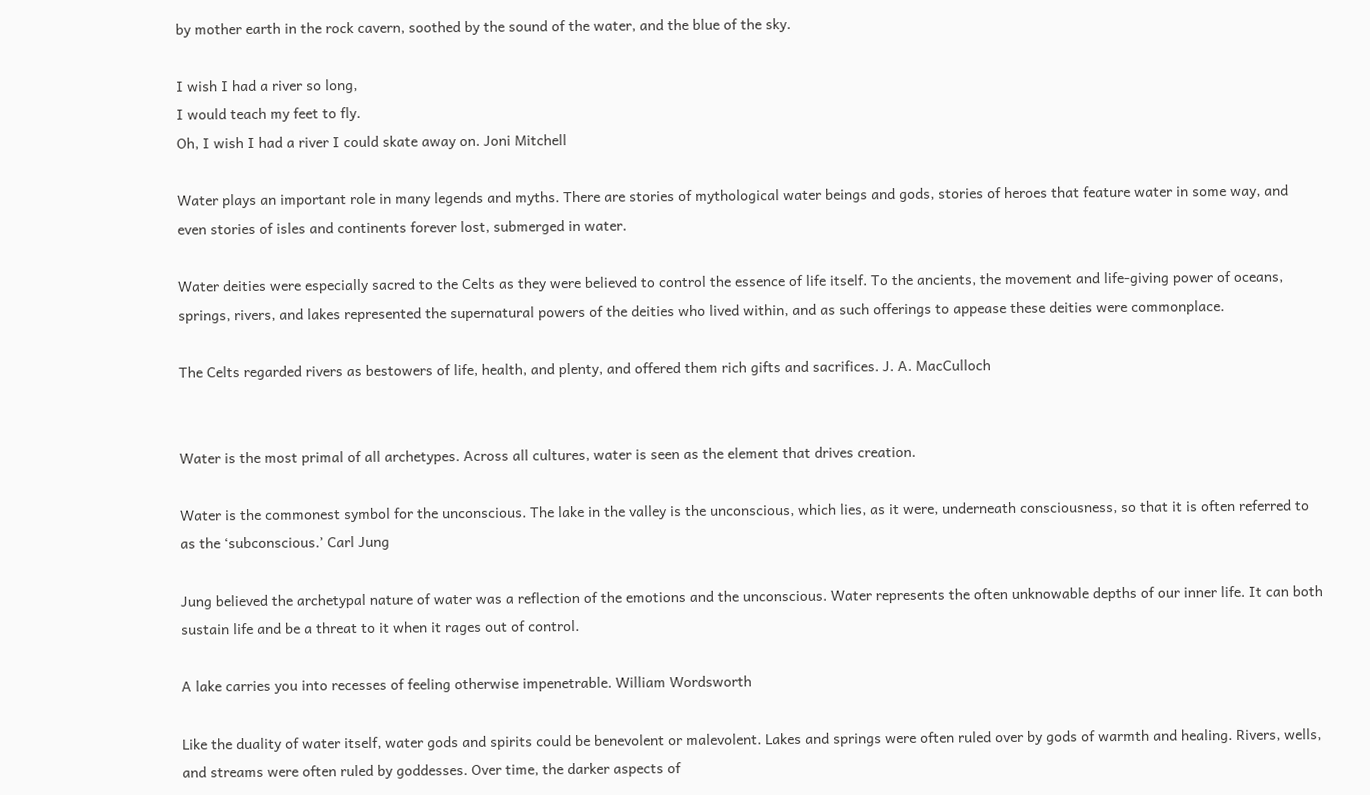by mother earth in the rock cavern, soothed by the sound of the water, and the blue of the sky.

I wish I had a river so long,
I would teach my feet to fly.
Oh, I wish I had a river I could skate away on. Joni Mitchell

Water plays an important role in many legends and myths. There are stories of mythological water beings and gods, stories of heroes that feature water in some way, and even stories of isles and continents forever lost, submerged in water.

Water deities were especially sacred to the Celts as they were believed to control the essence of life itself. To the ancients, the movement and life-giving power of oceans, springs, rivers, and lakes represented the supernatural powers of the deities who lived within, and as such offerings to appease these deities were commonplace.

The Celts regarded rivers as bestowers of life, health, and plenty, and offered them rich gifts and sacrifices. J. A. MacCulloch


Water is the most primal of all archetypes. Across all cultures, water is seen as the element that drives creation.

Water is the commonest symbol for the unconscious. The lake in the valley is the unconscious, which lies, as it were, underneath consciousness, so that it is often referred to as the ‘subconscious.’ Carl Jung

Jung believed the archetypal nature of water was a reflection of the emotions and the unconscious. Water represents the often unknowable depths of our inner life. It can both sustain life and be a threat to it when it rages out of control.

A lake carries you into recesses of feeling otherwise impenetrable. William Wordsworth

Like the duality of water itself, water gods and spirits could be benevolent or malevolent. Lakes and springs were often ruled over by gods of warmth and healing. Rivers, wells, and streams were often ruled by goddesses. Over time, the darker aspects of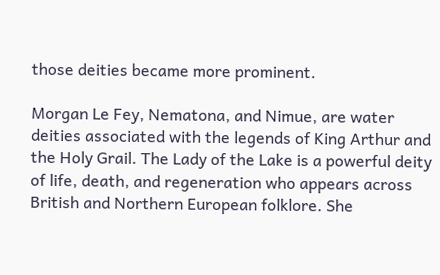those deities became more prominent.

Morgan Le Fey, Nematona, and Nimue, are water deities associated with the legends of King Arthur and the Holy Grail. The Lady of the Lake is a powerful deity of life, death, and regeneration who appears across British and Northern European folklore. She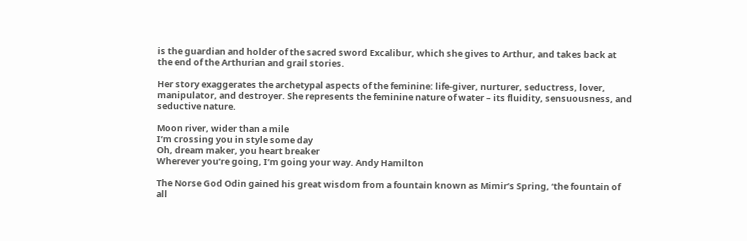is the guardian and holder of the sacred sword Excalibur, which she gives to Arthur, and takes back at the end of the Arthurian and grail stories.

Her story exaggerates the archetypal aspects of the feminine: life-giver, nurturer, seductress, lover, manipulator, and destroyer. She represents the feminine nature of water – its fluidity, sensuousness, and seductive nature.

Moon river, wider than a mile
I’m crossing you in style some day
Oh, dream maker, you heart breaker
Wherever you’re going, I’m going your way. Andy Hamilton

The Norse God Odin gained his great wisdom from a fountain known as Mimir’s Spring, ‘the fountain of all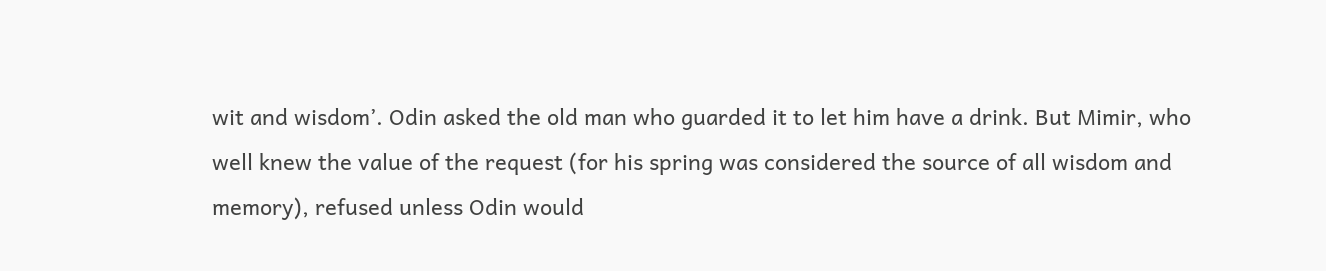wit and wisdom’. Odin asked the old man who guarded it to let him have a drink. But Mimir, who well knew the value of the request (for his spring was considered the source of all wisdom and memory), refused unless Odin would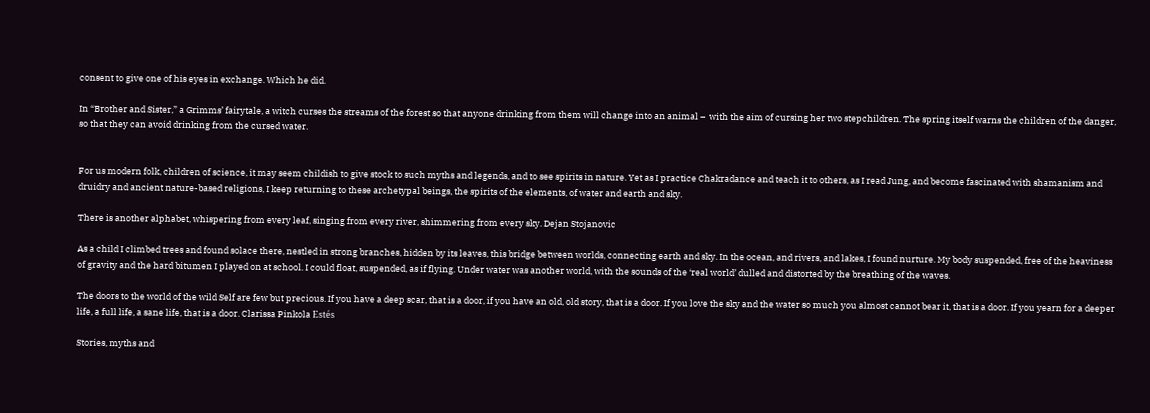consent to give one of his eyes in exchange. Which he did.

In “Brother and Sister,” a Grimms’ fairytale, a witch curses the streams of the forest so that anyone drinking from them will change into an animal –  with the aim of cursing her two stepchildren. The spring itself warns the children of the danger, so that they can avoid drinking from the cursed water.


For us modern folk, children of science, it may seem childish to give stock to such myths and legends, and to see spirits in nature. Yet as I practice Chakradance and teach it to others, as I read Jung, and become fascinated with shamanism and druidry and ancient nature-based religions, I keep returning to these archetypal beings, the spirits of the elements, of water and earth and sky.

There is another alphabet, whispering from every leaf, singing from every river, shimmering from every sky. Dejan Stojanovic

As a child I climbed trees and found solace there, nestled in strong branches, hidden by its leaves, this bridge between worlds, connecting earth and sky. In the ocean, and rivers, and lakes, I found nurture. My body suspended, free of the heaviness of gravity and the hard bitumen I played on at school. I could float, suspended, as if flying. Under water was another world, with the sounds of the ‘real world’ dulled and distorted by the breathing of the waves.

The doors to the world of the wild Self are few but precious. If you have a deep scar, that is a door, if you have an old, old story, that is a door. If you love the sky and the water so much you almost cannot bear it, that is a door. If you yearn for a deeper life, a full life, a sane life, that is a door. Clarissa Pinkola Estés

Stories, myths and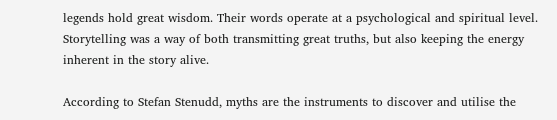legends hold great wisdom. Their words operate at a psychological and spiritual level. Storytelling was a way of both transmitting great truths, but also keeping the energy inherent in the story alive.

According to Stefan Stenudd, myths are the instruments to discover and utilise the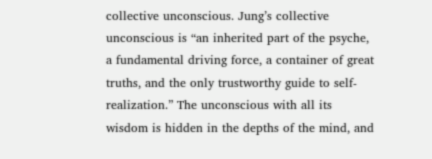collective unconscious. Jung’s collective unconscious is “an inherited part of the psyche, a fundamental driving force, a container of great truths, and the only trustworthy guide to self-realization.” The unconscious with all its wisdom is hidden in the depths of the mind, and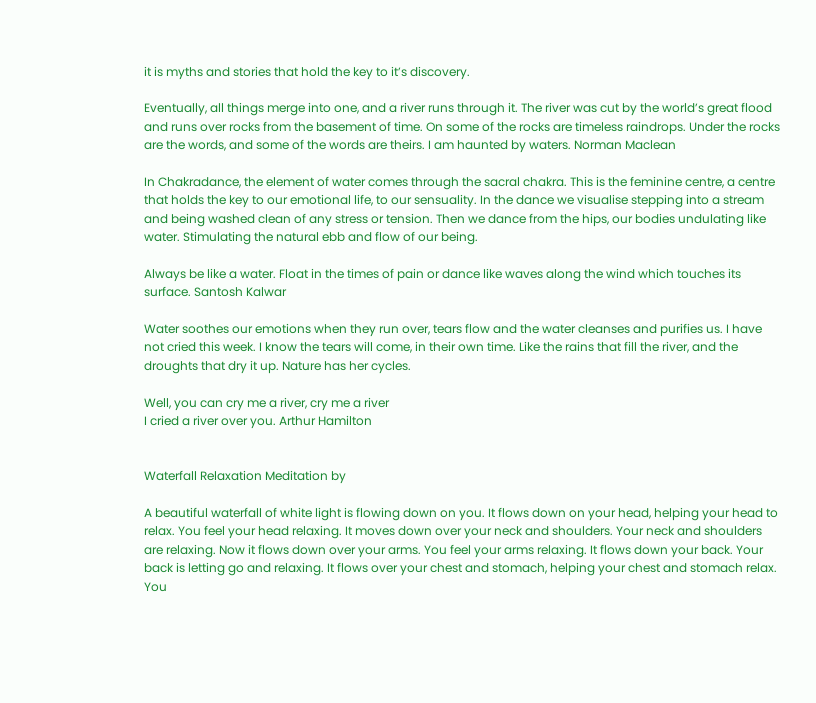it is myths and stories that hold the key to it’s discovery.

Eventually, all things merge into one, and a river runs through it. The river was cut by the world’s great flood and runs over rocks from the basement of time. On some of the rocks are timeless raindrops. Under the rocks are the words, and some of the words are theirs. I am haunted by waters. Norman Maclean

In Chakradance, the element of water comes through the sacral chakra. This is the feminine centre, a centre that holds the key to our emotional life, to our sensuality. In the dance we visualise stepping into a stream and being washed clean of any stress or tension. Then we dance from the hips, our bodies undulating like water. Stimulating the natural ebb and flow of our being.

Always be like a water. Float in the times of pain or dance like waves along the wind which touches its surface. Santosh Kalwar

Water soothes our emotions when they run over, tears flow and the water cleanses and purifies us. I have not cried this week. I know the tears will come, in their own time. Like the rains that fill the river, and the droughts that dry it up. Nature has her cycles.

Well, you can cry me a river, cry me a river
I cried a river over you. Arthur Hamilton


Waterfall Relaxation Meditation by

A beautiful waterfall of white light is flowing down on you. It flows down on your head, helping your head to relax. You feel your head relaxing. It moves down over your neck and shoulders. Your neck and shoulders are relaxing. Now it flows down over your arms. You feel your arms relaxing. It flows down your back. Your back is letting go and relaxing. It flows over your chest and stomach, helping your chest and stomach relax. You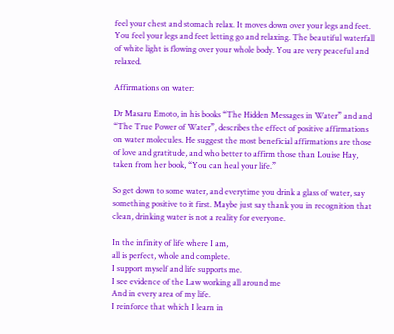feel your chest and stomach relax. It moves down over your legs and feet. You feel your legs and feet letting go and relaxing. The beautiful waterfall of white light is flowing over your whole body. You are very peaceful and relaxed.

Affirmations on water:

Dr Masaru Emoto, in his books “The Hidden Messages in Water” and and “The True Power of Water”, describes the effect of positive affirmations on water molecules. He suggest the most beneficial affirmations are those of love and gratitude, and who better to affirm those than Louise Hay, taken from her book, “You can heal your life.”

So get down to some water, and everytime you drink a glass of water, say something positive to it first. Maybe just say thank you in recognition that clean, drinking water is not a reality for everyone.

In the infinity of life where I am,
all is perfect, whole and complete.
I support myself and life supports me.
I see evidence of the Law working all around me
And in every area of my life.
I reinforce that which I learn in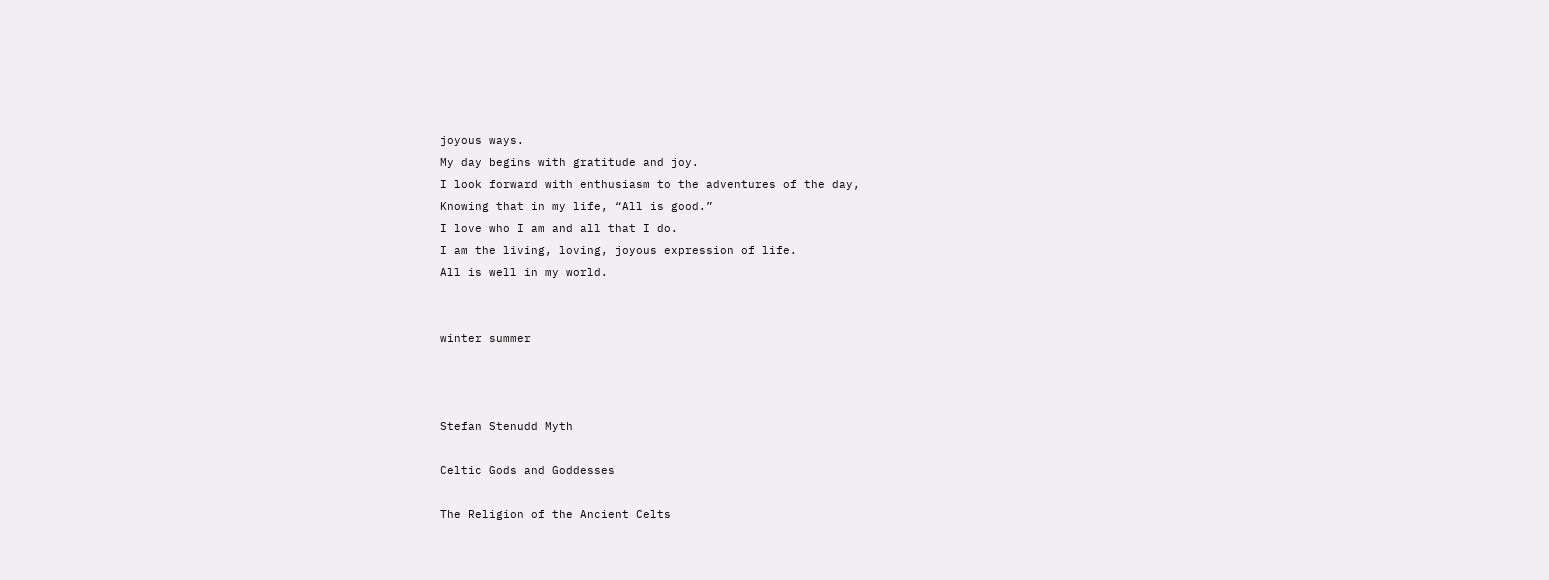joyous ways.
My day begins with gratitude and joy.
I look forward with enthusiasm to the adventures of the day,
Knowing that in my life, “All is good.”
I love who I am and all that I do.
I am the living, loving, joyous expression of life.
All is well in my world.


winter summer



Stefan Stenudd Myth

Celtic Gods and Goddesses

The Religion of the Ancient Celts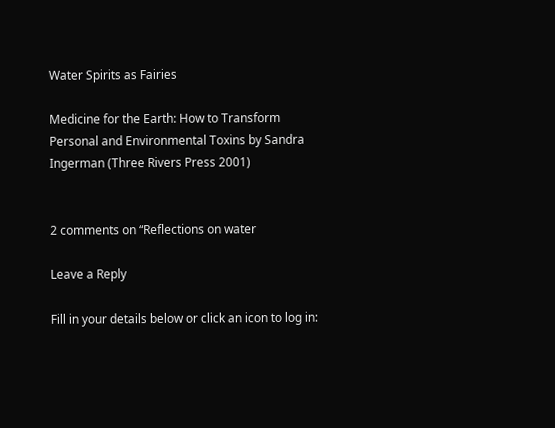Water Spirits as Fairies

Medicine for the Earth: How to Transform Personal and Environmental Toxins by Sandra Ingerman (Three Rivers Press 2001)


2 comments on “Reflections on water

Leave a Reply

Fill in your details below or click an icon to log in: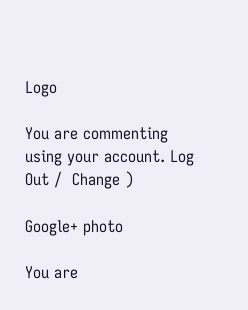Logo

You are commenting using your account. Log Out /  Change )

Google+ photo

You are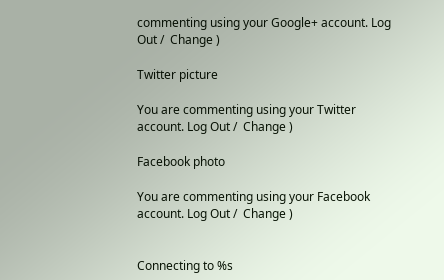commenting using your Google+ account. Log Out /  Change )

Twitter picture

You are commenting using your Twitter account. Log Out /  Change )

Facebook photo

You are commenting using your Facebook account. Log Out /  Change )


Connecting to %s